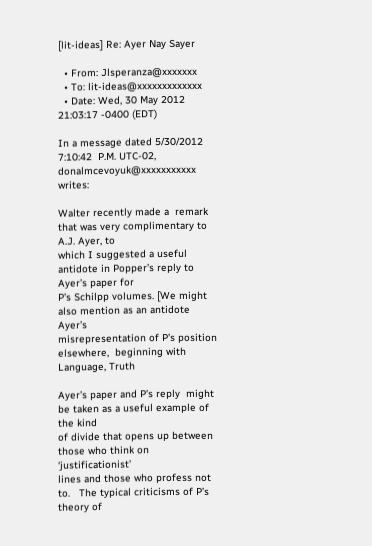[lit-ideas] Re: Ayer Nay Sayer

  • From: Jlsperanza@xxxxxxx
  • To: lit-ideas@xxxxxxxxxxxxx
  • Date: Wed, 30 May 2012 21:03:17 -0400 (EDT)

In a message dated 5/30/2012 7:10:42  P.M. UTC-02,
donalmcevoyuk@xxxxxxxxxxx writes:

Walter recently made a  remark that was very complimentary to A.J. Ayer, to
which I suggested a useful  antidote in Popper’s reply to Ayer’s paper for
P’s Schilpp volumes. [We might  also mention as an antidote Ayer’s
misrepresentation of P’s position elsewhere,  beginning with Language, Truth

Ayer’s paper and P’s reply  might be taken as a useful example of the kind
of divide that opens up between  those who think on ‘justificationist’
lines and those who profess not to.   The typical criticisms of P’s theory of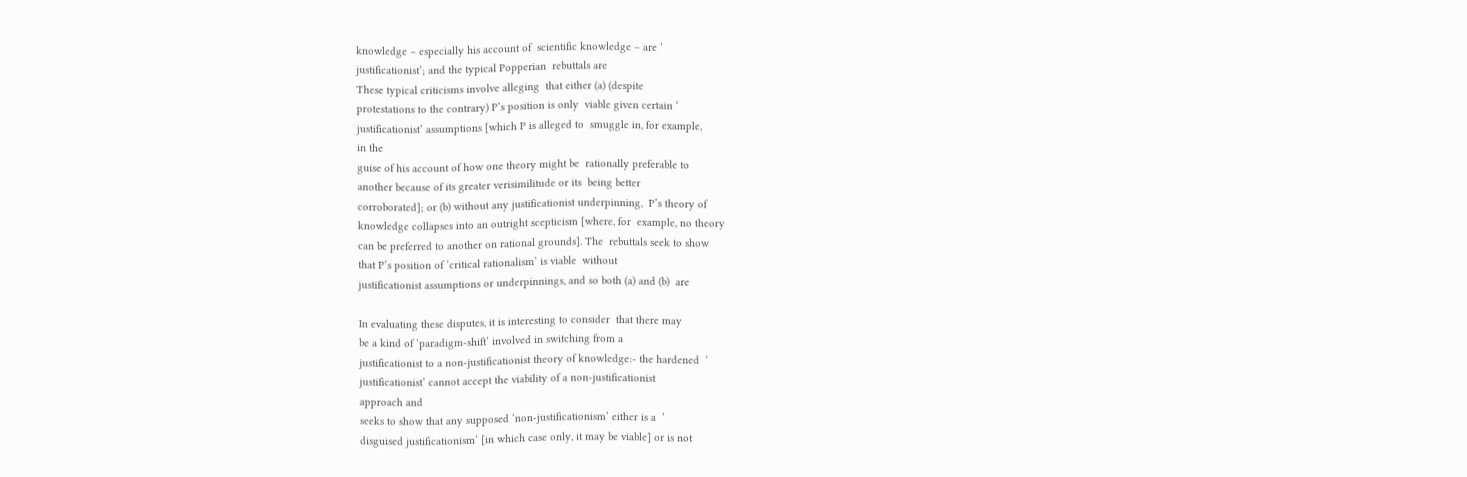knowledge – especially his account of  scientific knowledge – are ‘
justificationist’; and the typical Popperian  rebuttals are
These typical criticisms involve alleging  that either (a) (despite
protestations to the contrary) P’s position is only  viable given certain ‘
justificationist’ assumptions [which P is alleged to  smuggle in, for example,
in the
guise of his account of how one theory might be  rationally preferable to
another because of its greater verisimilitude or its  being better
corroborated]; or (b) without any justificationist underpinning,  P’s theory of
knowledge collapses into an outright scepticism [where, for  example, no theory
can be preferred to another on rational grounds]. The  rebuttals seek to show
that P’s position of ‘critical rationalism’ is viable  without
justificationist assumptions or underpinnings, and so both (a) and (b)  are

In evaluating these disputes, it is interesting to consider  that there may
be a kind of ‘paradigm-shift’ involved in switching from a
justificationist to a non-justificationist theory of knowledge:- the hardened  ‘
justificationist’ cannot accept the viability of a non-justificationist
approach and
seeks to show that any supposed ‘non-justificationism’ either is a  ‘
disguised justificationism’ [in which case only, it may be viable] or is not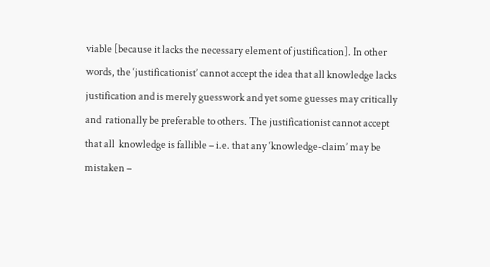viable [because it lacks the necessary element of justification]. In other
words, the ‘justificationist’ cannot accept the idea that all knowledge lacks
justification and is merely guesswork and yet some guesses may critically
and  rationally be preferable to others. The justificationist cannot accept
that all  knowledge is fallible – i.e. that any ‘knowledge-claim’ may be
mistaken –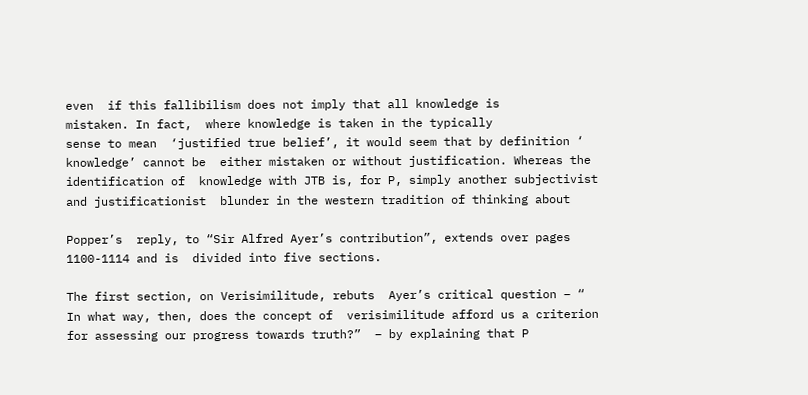even  if this fallibilism does not imply that all knowledge is
mistaken. In fact,  where knowledge is taken in the typically
sense to mean  ‘justified true belief’, it would seem that by definition ‘
knowledge’ cannot be  either mistaken or without justification. Whereas the
identification of  knowledge with JTB is, for P, simply another subjectivist
and justificationist  blunder in the western tradition of thinking about

Popper’s  reply, to “Sir Alfred Ayer’s contribution”, extends over pages
1100-1114 and is  divided into five sections.

The first section, on Verisimilitude, rebuts  Ayer’s critical question – “
In what way, then, does the concept of  verisimilitude afford us a criterion
for assessing our progress towards truth?”  – by explaining that P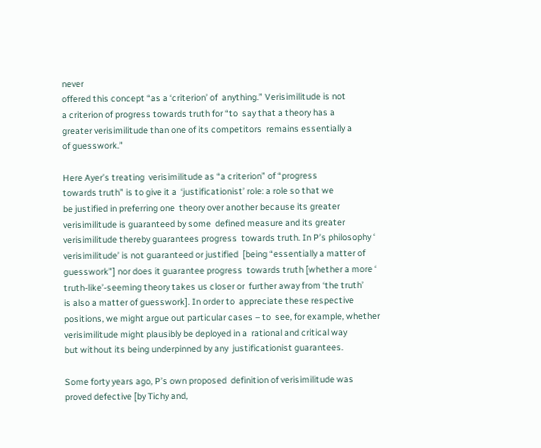never
offered this concept “as a ‘criterion’ of  anything.” Verisimilitude is not
a criterion of progress towards truth for “to  say that a theory has a
greater verisimilitude than one of its competitors  remains essentially a
of guesswork.”

Here Ayer’s treating  verisimilitude as “a criterion” of “progress
towards truth” is to give it a  ‘justificationist’ role: a role so that we
be justified in preferring one  theory over another because its greater
verisimilitude is guaranteed by some  defined measure and its greater
verisimilitude thereby guarantees progress  towards truth. In P’s philosophy ‘
verisimilitude’ is not guaranteed or justified  [being “essentially a matter of
guesswork”] nor does it guarantee progress  towards truth [whether a more ‘
truth-like’-seeming theory takes us closer or  further away from ‘the truth’
is also a matter of guesswork]. In order to  appreciate these respective
positions, we might argue out particular cases – to  see, for example, whether
verisimilitude might plausibly be deployed in a  rational and critical way
but without its being underpinned by any  justificationist guarantees.

Some forty years ago, P’s own proposed  definition of verisimilitude was
proved defective [by Tichy and,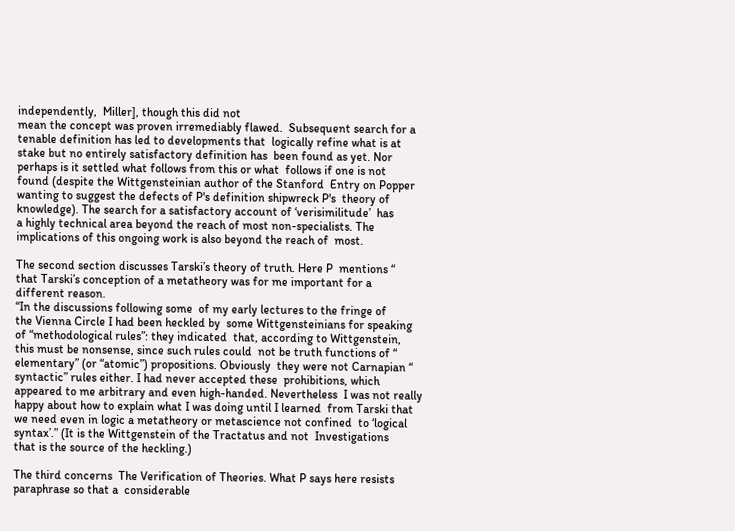independently,  Miller], though this did not
mean the concept was proven irremediably flawed.  Subsequent search for a
tenable definition has led to developments that  logically refine what is at
stake but no entirely satisfactory definition has  been found as yet. Nor
perhaps is it settled what follows from this or what  follows if one is not
found (despite the Wittgensteinian author of the Stanford  Entry on Popper
wanting to suggest the defects of P's definition shipwreck P's  theory of
knowledge). The search for a satisfactory account of ‘verisimilitude’  has
a highly technical area beyond the reach of most non-specialists. The
implications of this ongoing work is also beyond the reach of  most.

The second section discusses Tarski’s theory of truth. Here P  mentions “
that Tarski’s conception of a metatheory was for me important for a
different reason.
“In the discussions following some  of my early lectures to the fringe of
the Vienna Circle I had been heckled by  some Wittgensteinians for speaking
of “methodological rules”: they indicated  that, according to Wittgenstein,
this must be nonsense, since such rules could  not be truth functions of “
elementary” (or “atomic”) propositions. Obviously  they were not Carnapian “
syntactic” rules either. I had never accepted these  prohibitions, which
appeared to me arbitrary and even high-handed. Nevertheless  I was not really
happy about how to explain what I was doing until I learned  from Tarski that
we need even in logic a metatheory or metascience not confined  to ‘logical
syntax’.” (It is the Wittgenstein of the Tractatus and not  Investigations
that is the source of the heckling.)

The third concerns  The Verification of Theories. What P says here resists
paraphrase so that a  considerable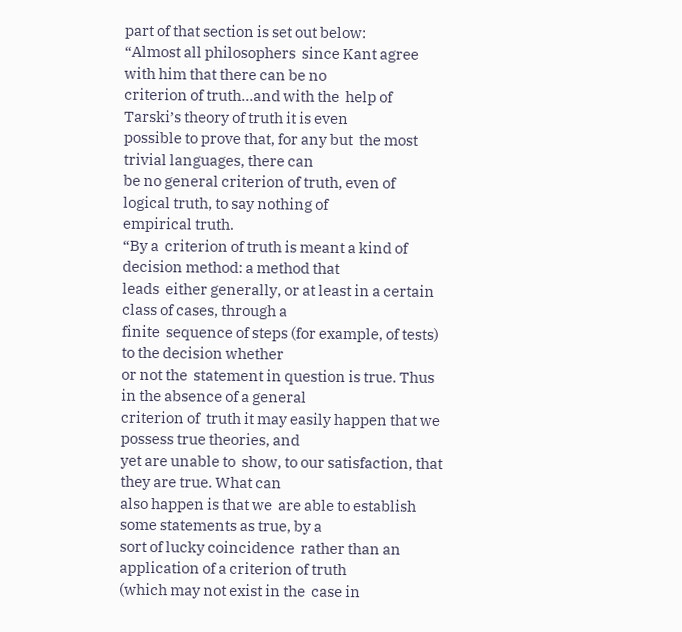part of that section is set out below:
“Almost all philosophers  since Kant agree with him that there can be no
criterion of truth…and with the  help of Tarski’s theory of truth it is even
possible to prove that, for any but  the most trivial languages, there can
be no general criterion of truth, even of  logical truth, to say nothing of
empirical truth.
“By a  criterion of truth is meant a kind of decision method: a method that
leads  either generally, or at least in a certain class of cases, through a
finite  sequence of steps (for example, of tests) to the decision whether
or not the  statement in question is true. Thus in the absence of a general
criterion of  truth it may easily happen that we possess true theories, and
yet are unable to  show, to our satisfaction, that they are true. What can
also happen is that we  are able to establish some statements as true, by a
sort of lucky coincidence  rather than an application of a criterion of truth
(which may not exist in the  case in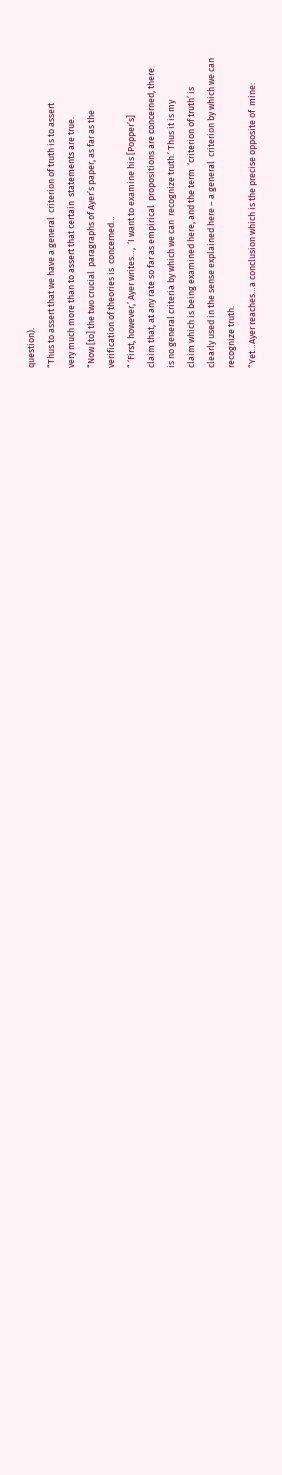question).
“Thus to assert that we have a general  criterion of truth is to assert
very much more than to assert that certain  statements are true.
“Now [to] the two crucial  paragraphs of Ayer’s paper, as far as the
verification of theories is  concerned…
“ ‘First, however,’ Ayer writes…,  ‘I want to examine his [Popper’s]
claim that, at any rate so far as empirical  propositions are concerned, there
is no general criteria by which we can  recognize truth.’ Thus it is my
claim which is being examined here, and the term  ‘criterion of truth’ is
clearly used in the sense explained here – a general  criterion by which we can
recognize truth.
“Yet…Ayer reaches…a conclusion which is the precise opposite of  mine: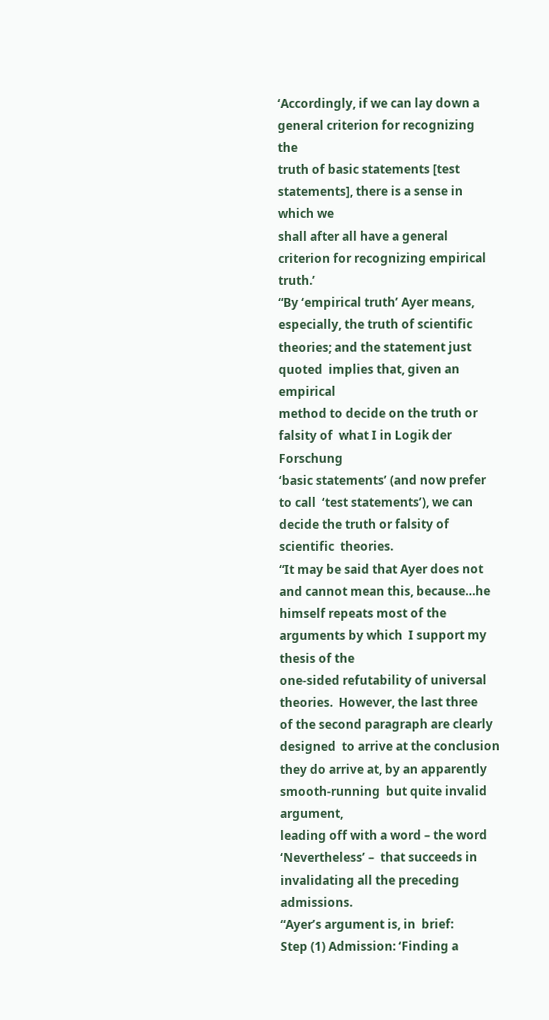‘Accordingly, if we can lay down a general criterion for recognizing  the
truth of basic statements [test statements], there is a sense in which we
shall after all have a general criterion for recognizing empirical  truth.’
“By ‘empirical truth’ Ayer means,  especially, the truth of scientific
theories; and the statement just quoted  implies that, given an empirical
method to decide on the truth or falsity of  what I in Logik der Forschung
‘basic statements’ (and now prefer to call  ‘test statements’), we can
decide the truth or falsity of scientific  theories.
“It may be said that Ayer does not  and cannot mean this, because…he
himself repeats most of the arguments by which  I support my thesis of the
one-sided refutability of universal theories.  However, the last three
of the second paragraph are clearly designed  to arrive at the conclusion
they do arrive at, by an apparently smooth-running  but quite invalid argument,
leading off with a word – the word ‘Nevertheless’ –  that succeeds in
invalidating all the preceding  admissions.
“Ayer’s argument is, in  brief:
Step (1) Admission: ‘Finding a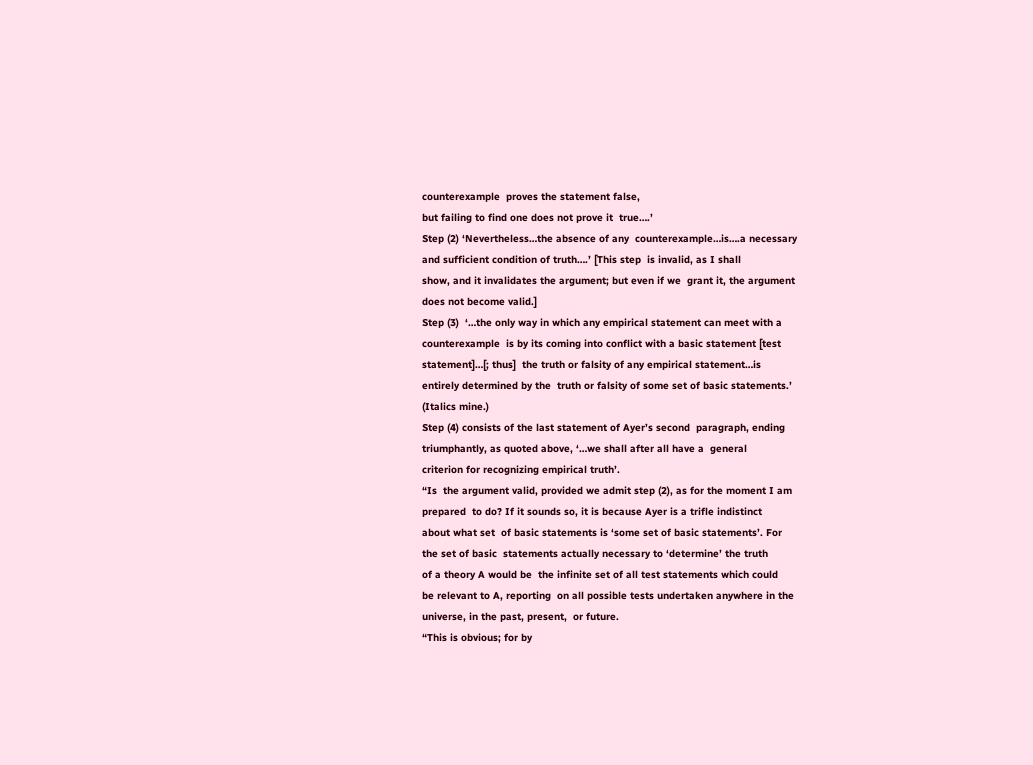counterexample  proves the statement false,
but failing to find one does not prove it  true….’
Step (2) ‘Nevertheless…the absence of any  counterexample…is….a necessary
and sufficient condition of truth….’ [This step  is invalid, as I shall
show, and it invalidates the argument; but even if we  grant it, the argument
does not become valid.]
Step (3)  ‘…the only way in which any empirical statement can meet with a
counterexample  is by its coming into conflict with a basic statement [test
statement]…[; thus]  the truth or falsity of any empirical statement…is
entirely determined by the  truth or falsity of some set of basic statements.’
(Italics mine.)
Step (4) consists of the last statement of Ayer’s second  paragraph, ending
triumphantly, as quoted above, ‘…we shall after all have a  general
criterion for recognizing empirical truth’.
“Is  the argument valid, provided we admit step (2), as for the moment I am
prepared  to do? If it sounds so, it is because Ayer is a trifle indistinct
about what set  of basic statements is ‘some set of basic statements’. For
the set of basic  statements actually necessary to ‘determine’ the truth
of a theory A would be  the infinite set of all test statements which could
be relevant to A, reporting  on all possible tests undertaken anywhere in the
universe, in the past, present,  or future.
“This is obvious; for by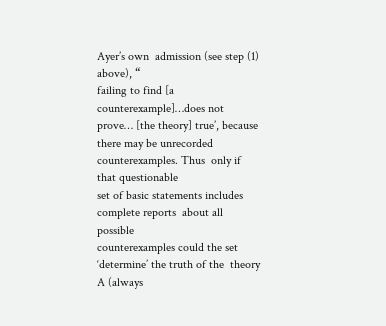Ayer’s own  admission (see step (1) above), “
failing to find [a counterexample]…does not  prove… [the theory] true’, because
there may be unrecorded counterexamples. Thus  only if that questionable
set of basic statements includes complete reports  about all possible
counterexamples could the set ‘determine’ the truth of the  theory A (always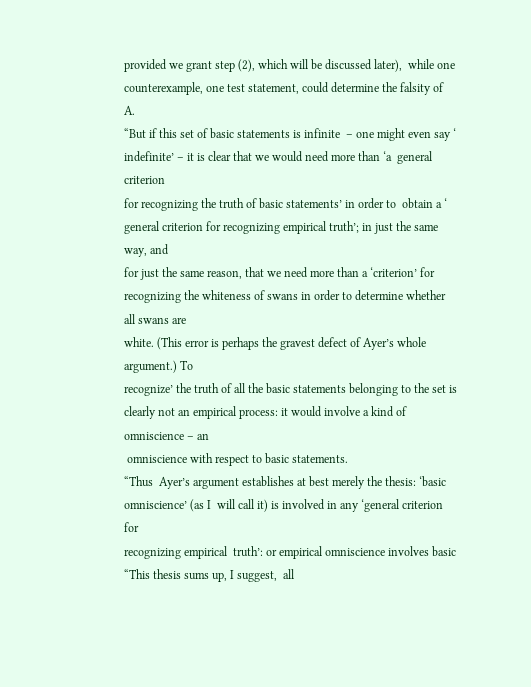provided we grant step (2), which will be discussed later),  while one
counterexample, one test statement, could determine the falsity of  A.
“But if this set of basic statements is infinite  – one might even say ‘
indefinite’ – it is clear that we would need more than ‘a  general criterion
for recognizing the truth of basic statements’ in order to  obtain a ‘
general criterion for recognizing empirical truth’; in just the same  way, and
for just the same reason, that we need more than a ‘criterion’ for
recognizing the whiteness of swans in order to determine whether all swans are
white. (This error is perhaps the gravest defect of Ayer’s whole argument.) To
recognize’ the truth of all the basic statements belonging to the set is
clearly not an empirical process: it would involve a kind of omniscience – an
 omniscience with respect to basic statements.
“Thus  Ayer’s argument establishes at best merely the thesis: ‘basic
omniscience’ (as I  will call it) is involved in any ‘general criterion for
recognizing empirical  truth’: or empirical omniscience involves basic
“This thesis sums up, I suggest,  all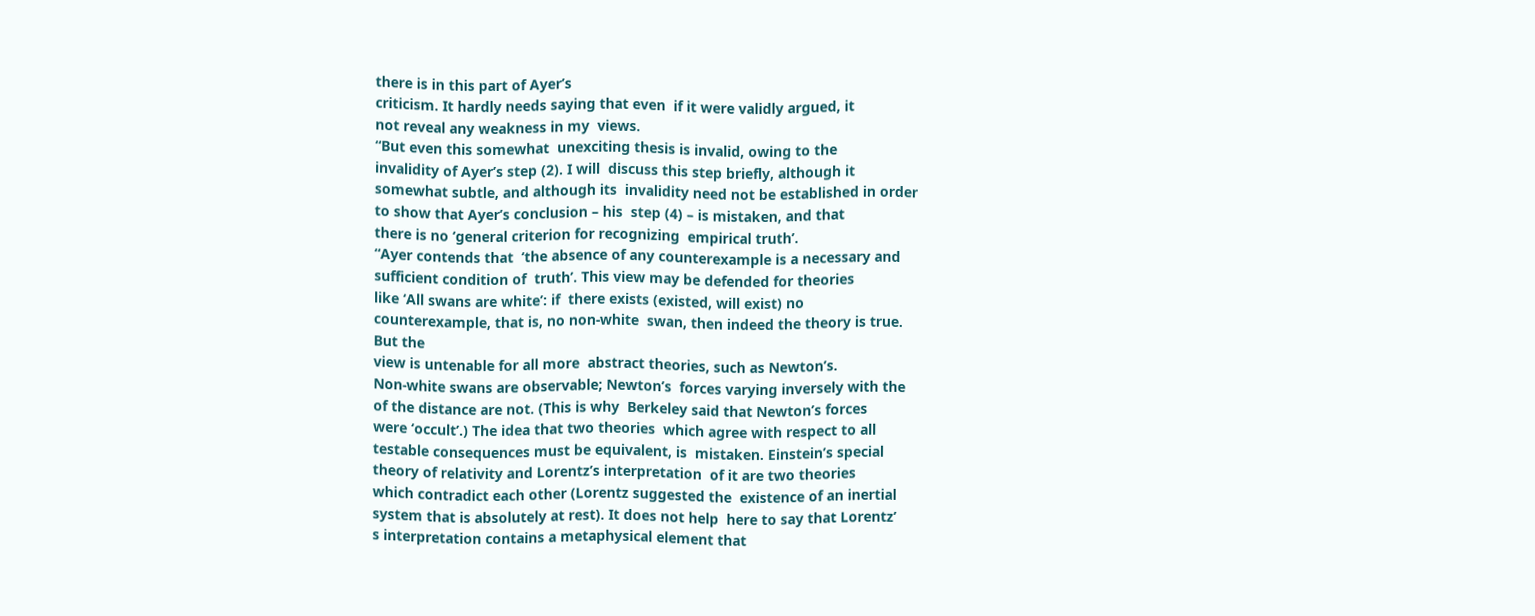there is in this part of Ayer’s
criticism. It hardly needs saying that even  if it were validly argued, it
not reveal any weakness in my  views.
“But even this somewhat  unexciting thesis is invalid, owing to the
invalidity of Ayer’s step (2). I will  discuss this step briefly, although it
somewhat subtle, and although its  invalidity need not be established in order
to show that Ayer’s conclusion – his  step (4) – is mistaken, and that
there is no ‘general criterion for recognizing  empirical truth’.
“Ayer contends that  ‘the absence of any counterexample is a necessary and
sufficient condition of  truth’. This view may be defended for theories
like ‘All swans are white’: if  there exists (existed, will exist) no
counterexample, that is, no non-white  swan, then indeed the theory is true.
But the
view is untenable for all more  abstract theories, such as Newton’s.
Non-white swans are observable; Newton’s  forces varying inversely with the
of the distance are not. (This is why  Berkeley said that Newton’s forces
were ‘occult’.) The idea that two theories  which agree with respect to all
testable consequences must be equivalent, is  mistaken. Einstein’s special
theory of relativity and Lorentz’s interpretation  of it are two theories
which contradict each other (Lorentz suggested the  existence of an inertial
system that is absolutely at rest). It does not help  here to say that Lorentz’
s interpretation contains a metaphysical element that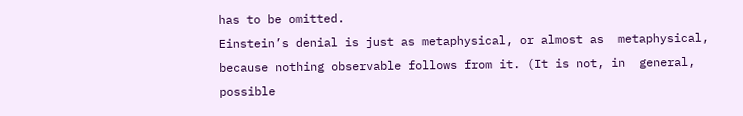has to be omitted.
Einstein’s denial is just as metaphysical, or almost as  metaphysical,
because nothing observable follows from it. (It is not, in  general, possible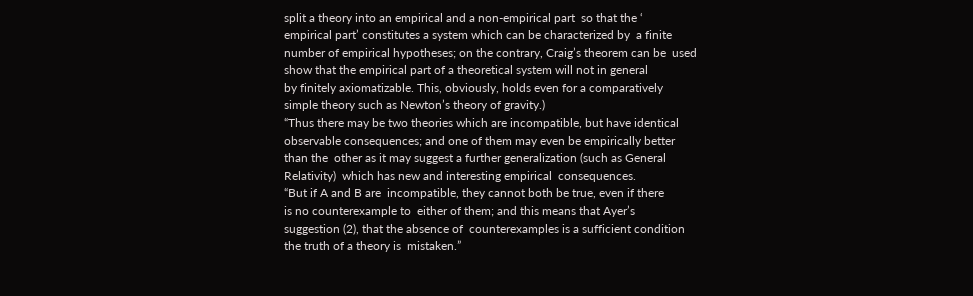split a theory into an empirical and a non-empirical part  so that the ‘
empirical part’ constitutes a system which can be characterized by  a finite
number of empirical hypotheses; on the contrary, Craig’s theorem can be  used
show that the empirical part of a theoretical system will not in general
by finitely axiomatizable. This, obviously, holds even for a comparatively
simple theory such as Newton’s theory of gravity.)
“Thus there may be two theories which are incompatible, but have identical
observable consequences; and one of them may even be empirically better
than the  other as it may suggest a further generalization (such as General
Relativity)  which has new and interesting empirical  consequences.
“But if A and B are  incompatible, they cannot both be true, even if there
is no counterexample to  either of them; and this means that Ayer’s
suggestion (2), that the absence of  counterexamples is a sufficient condition
the truth of a theory is  mistaken.”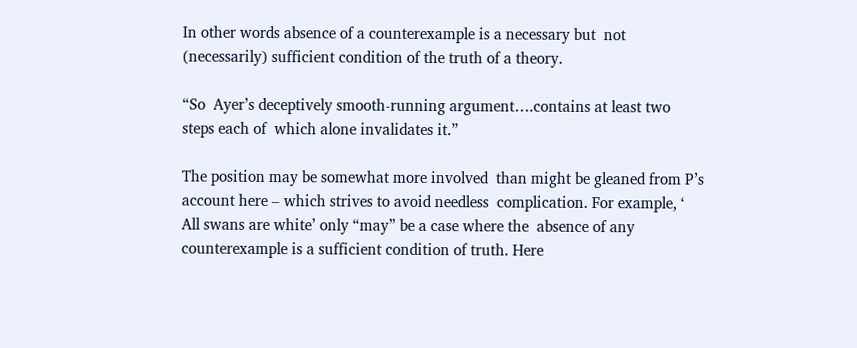In other words absence of a counterexample is a necessary but  not
(necessarily) sufficient condition of the truth of a theory.

“So  Ayer’s deceptively smooth-running argument….contains at least two
steps each of  which alone invalidates it.”

The position may be somewhat more involved  than might be gleaned from P’s
account here – which strives to avoid needless  complication. For example, ‘
All swans are white’ only “may” be a case where the  absence of any
counterexample is a sufficient condition of truth. Here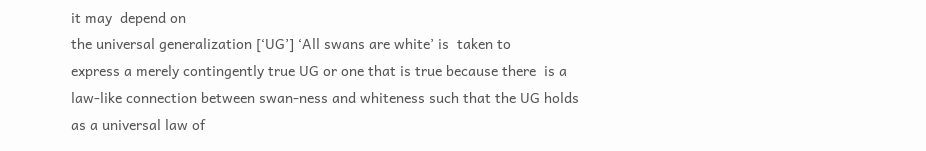it may  depend on
the universal generalization [‘UG’] ‘All swans are white’ is  taken to
express a merely contingently true UG or one that is true because there  is a
law-like connection between swan-ness and whiteness such that the UG holds
as a universal law of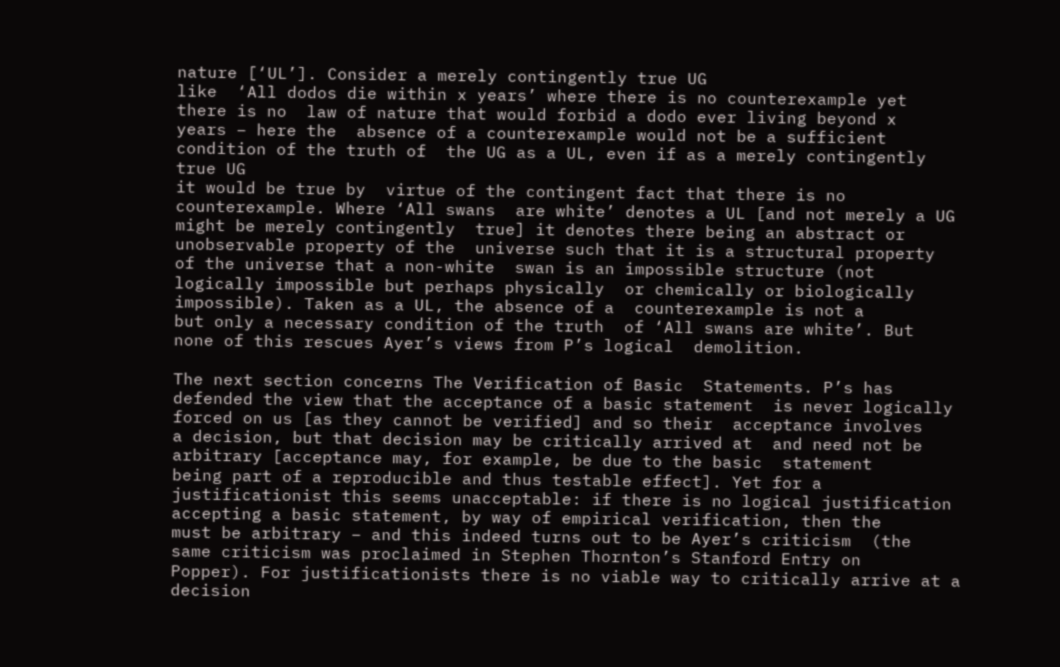nature [‘UL’]. Consider a merely contingently true UG
like  ‘All dodos die within x years’ where there is no counterexample yet
there is no  law of nature that would forbid a dodo ever living beyond x
years – here the  absence of a counterexample would not be a sufficient
condition of the truth of  the UG as a UL, even if as a merely contingently
true UG
it would be true by  virtue of the contingent fact that there is no
counterexample. Where ‘All swans  are white’ denotes a UL [and not merely a UG
might be merely contingently  true] it denotes there being an abstract or
unobservable property of the  universe such that it is a structural property
of the universe that a non-white  swan is an impossible structure (not
logically impossible but perhaps physically  or chemically or biologically
impossible). Taken as a UL, the absence of a  counterexample is not a
but only a necessary condition of the truth  of ‘All swans are white’. But
none of this rescues Ayer’s views from P’s logical  demolition.

The next section concerns The Verification of Basic  Statements. P’s has
defended the view that the acceptance of a basic statement  is never logically
forced on us [as they cannot be verified] and so their  acceptance involves
a decision, but that decision may be critically arrived at  and need not be
arbitrary [acceptance may, for example, be due to the basic  statement
being part of a reproducible and thus testable effect]. Yet for a
justificationist this seems unacceptable: if there is no logical justification
accepting a basic statement, by way of empirical verification, then the
must be arbitrary – and this indeed turns out to be Ayer’s criticism  (the
same criticism was proclaimed in Stephen Thornton’s Stanford Entry on
Popper). For justificationists there is no viable way to critically arrive at a
decision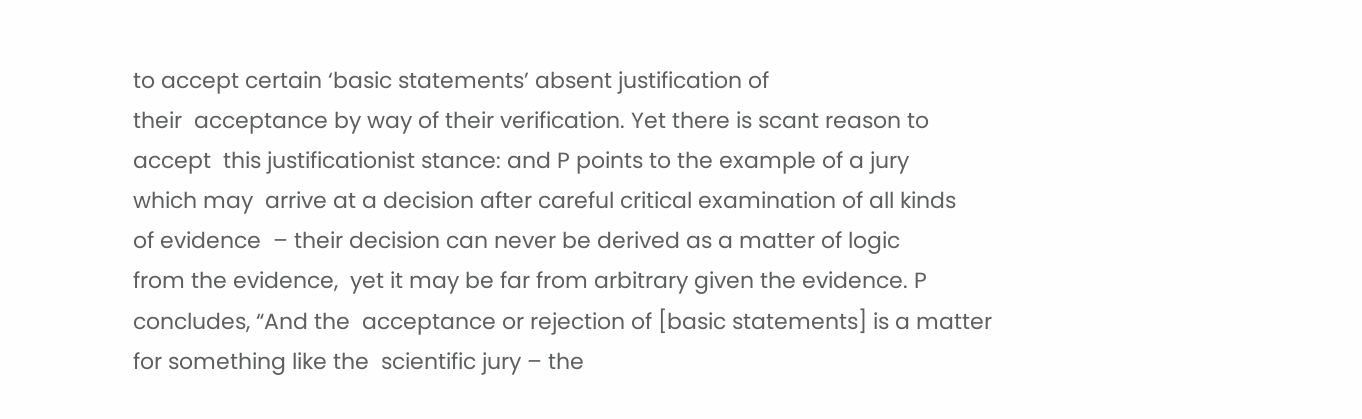to accept certain ‘basic statements’ absent justification of
their  acceptance by way of their verification. Yet there is scant reason to
accept  this justificationist stance: and P points to the example of a jury
which may  arrive at a decision after careful critical examination of all kinds
of evidence  – their decision can never be derived as a matter of logic
from the evidence,  yet it may be far from arbitrary given the evidence. P
concludes, “And the  acceptance or rejection of [basic statements] is a matter
for something like the  scientific jury – the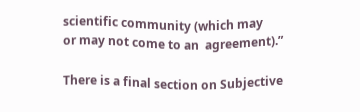scientific community (which may
or may not come to an  agreement).”

There is a final section on Subjective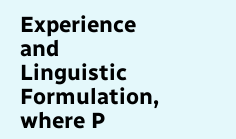Experience and  Linguistic
Formulation, where P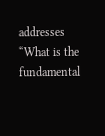addresses “What is the fundamental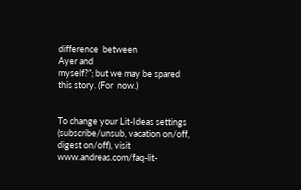difference  between
Ayer and
myself?”; but we may be spared this story. (For  now.)


To change your Lit-Ideas settings (subscribe/unsub, vacation on/off,
digest on/off), visit www.andreas.com/faq-lit-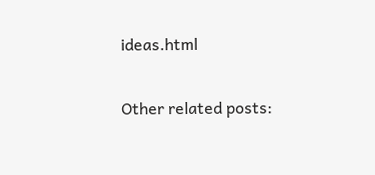ideas.html

Other related posts: